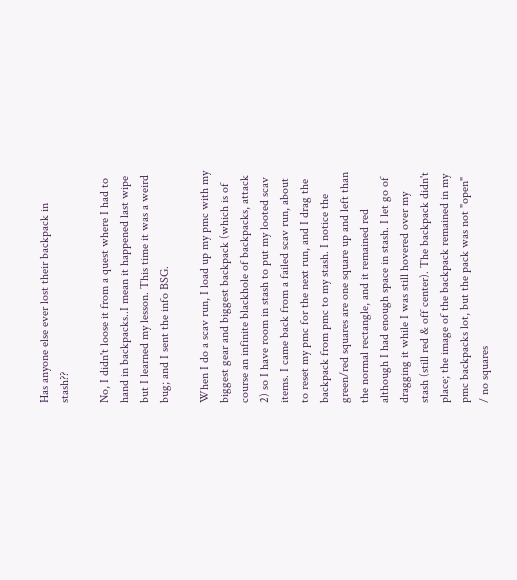Has anyone else ever lost their backpack in stash??

No, I didn't loose it from a quest where I had to hand in backpacks..I mean it happened last wipe but I learned my lesson. This time it was a weird bug; and I sent the info BSG.

When I do a scav run, I load up my pmc with my biggest gear and biggest backpack (which is of course an infinite blackhole of backpacks, attack 2) so I have room in stash to put my looted scav items. I came back from a failed scav run, about to reset my pmc for the next run, and I drag the backpack from pmc to my stash. I notice the green/red squares are one square up and left than the normal rectangle, and it remained red although I had enough space in stash. I let go of dragging it while I was still hovered over my stash (still red & off center). The backpack didn't place; the image of the backpack remained in my pmc backpacks lot, but the pack was not "open" / no squares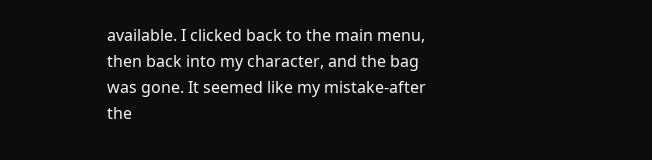available. I clicked back to the main menu, then back into my character, and the bag was gone. It seemed like my mistake-after the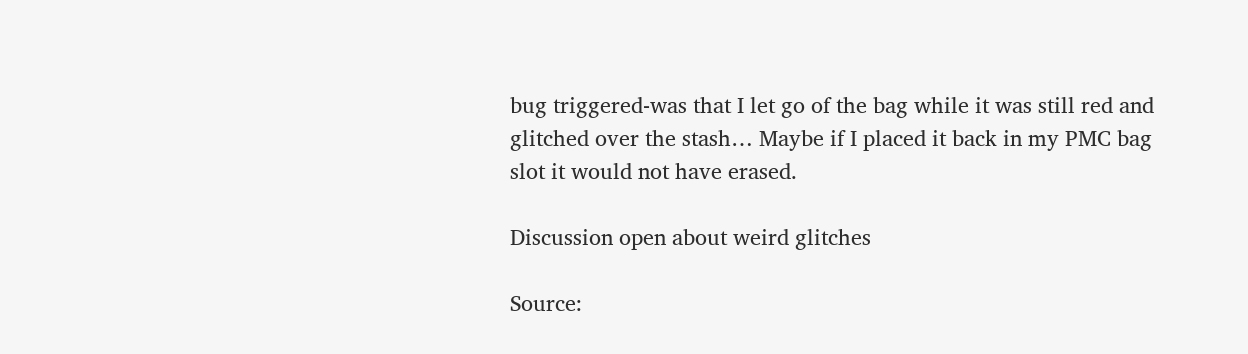bug triggered-was that I let go of the bag while it was still red and glitched over the stash… Maybe if I placed it back in my PMC bag slot it would not have erased.

Discussion open about weird glitches

Source: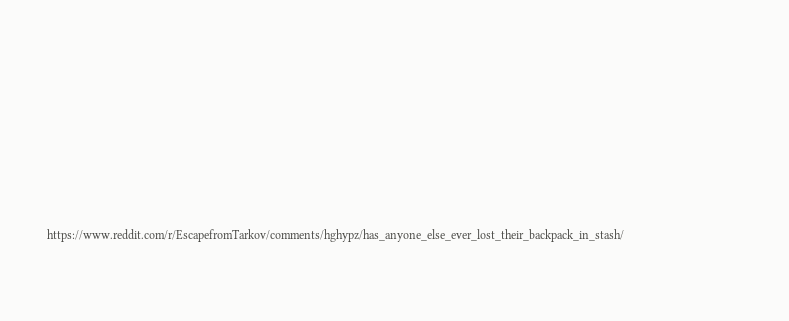https://www.reddit.com/r/EscapefromTarkov/comments/hghypz/has_anyone_else_ever_lost_their_backpack_in_stash/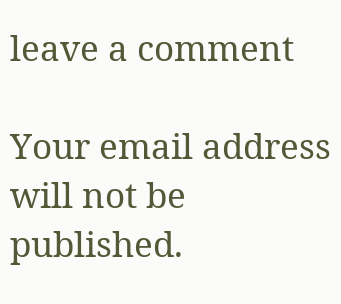leave a comment

Your email address will not be published.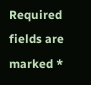Required fields are marked *